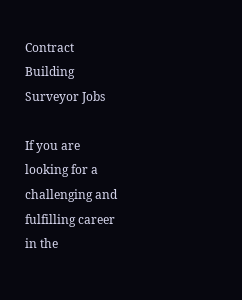Contract Building Surveyor Jobs

If you are looking for a challenging and fulfilling career in the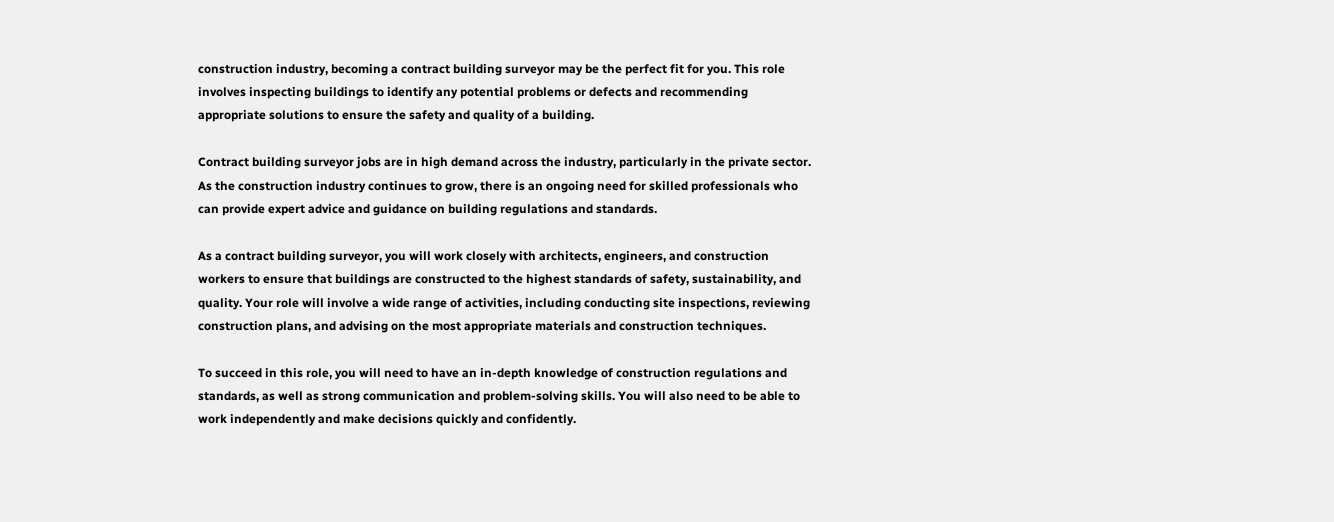construction industry, becoming a contract building surveyor may be the perfect fit for you. This role involves inspecting buildings to identify any potential problems or defects and recommending appropriate solutions to ensure the safety and quality of a building.

Contract building surveyor jobs are in high demand across the industry, particularly in the private sector. As the construction industry continues to grow, there is an ongoing need for skilled professionals who can provide expert advice and guidance on building regulations and standards.

As a contract building surveyor, you will work closely with architects, engineers, and construction workers to ensure that buildings are constructed to the highest standards of safety, sustainability, and quality. Your role will involve a wide range of activities, including conducting site inspections, reviewing construction plans, and advising on the most appropriate materials and construction techniques.

To succeed in this role, you will need to have an in-depth knowledge of construction regulations and standards, as well as strong communication and problem-solving skills. You will also need to be able to work independently and make decisions quickly and confidently.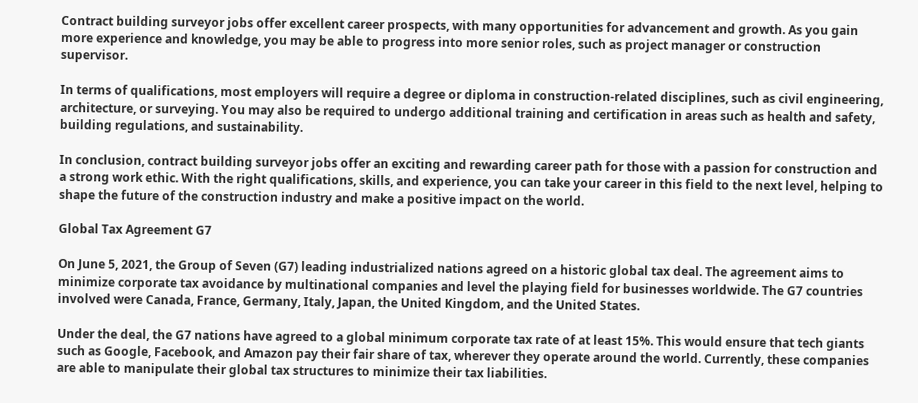Contract building surveyor jobs offer excellent career prospects, with many opportunities for advancement and growth. As you gain more experience and knowledge, you may be able to progress into more senior roles, such as project manager or construction supervisor.

In terms of qualifications, most employers will require a degree or diploma in construction-related disciplines, such as civil engineering, architecture, or surveying. You may also be required to undergo additional training and certification in areas such as health and safety, building regulations, and sustainability.

In conclusion, contract building surveyor jobs offer an exciting and rewarding career path for those with a passion for construction and a strong work ethic. With the right qualifications, skills, and experience, you can take your career in this field to the next level, helping to shape the future of the construction industry and make a positive impact on the world.

Global Tax Agreement G7

On June 5, 2021, the Group of Seven (G7) leading industrialized nations agreed on a historic global tax deal. The agreement aims to minimize corporate tax avoidance by multinational companies and level the playing field for businesses worldwide. The G7 countries involved were Canada, France, Germany, Italy, Japan, the United Kingdom, and the United States.

Under the deal, the G7 nations have agreed to a global minimum corporate tax rate of at least 15%. This would ensure that tech giants such as Google, Facebook, and Amazon pay their fair share of tax, wherever they operate around the world. Currently, these companies are able to manipulate their global tax structures to minimize their tax liabilities.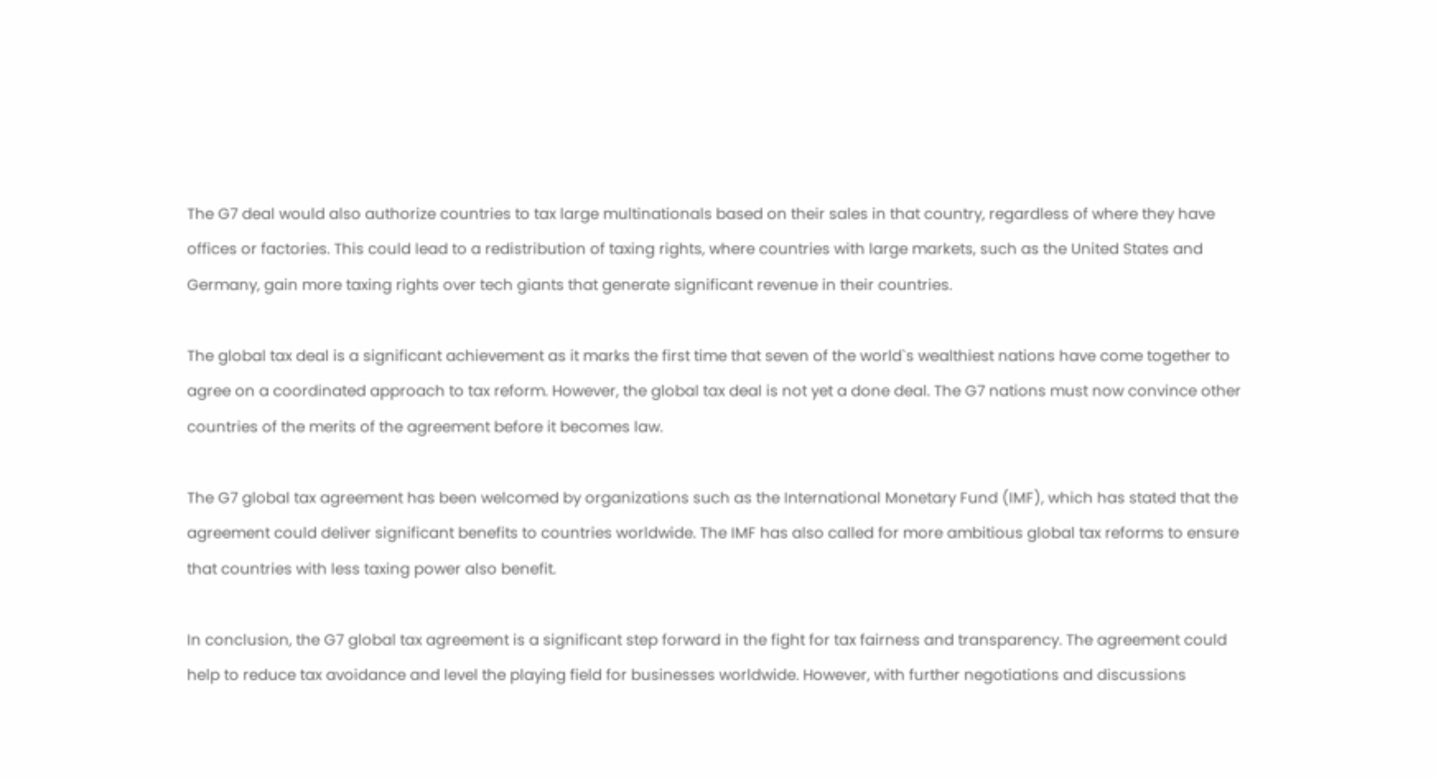The G7 deal would also authorize countries to tax large multinationals based on their sales in that country, regardless of where they have offices or factories. This could lead to a redistribution of taxing rights, where countries with large markets, such as the United States and Germany, gain more taxing rights over tech giants that generate significant revenue in their countries.

The global tax deal is a significant achievement as it marks the first time that seven of the world`s wealthiest nations have come together to agree on a coordinated approach to tax reform. However, the global tax deal is not yet a done deal. The G7 nations must now convince other countries of the merits of the agreement before it becomes law.

The G7 global tax agreement has been welcomed by organizations such as the International Monetary Fund (IMF), which has stated that the agreement could deliver significant benefits to countries worldwide. The IMF has also called for more ambitious global tax reforms to ensure that countries with less taxing power also benefit.

In conclusion, the G7 global tax agreement is a significant step forward in the fight for tax fairness and transparency. The agreement could help to reduce tax avoidance and level the playing field for businesses worldwide. However, with further negotiations and discussions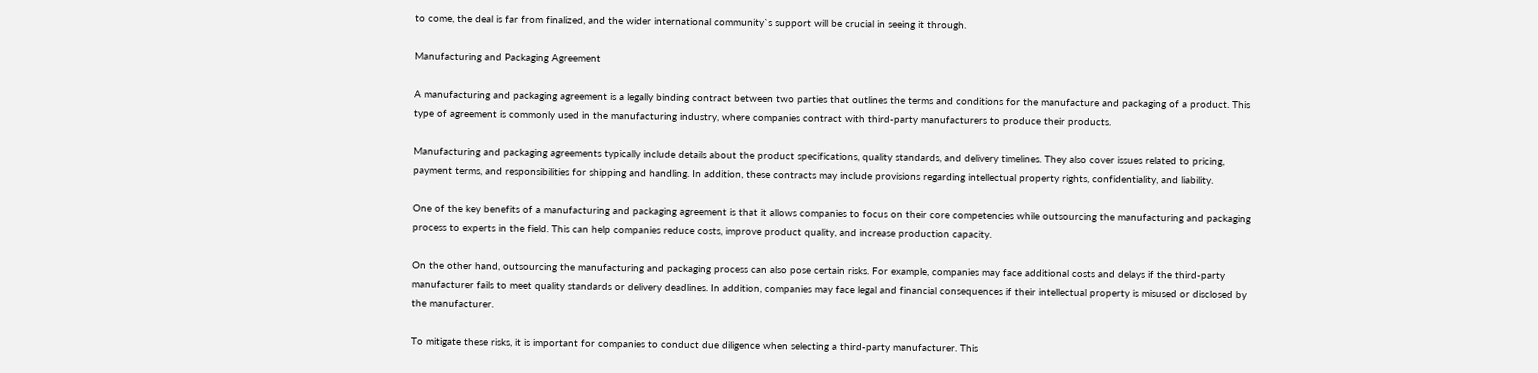to come, the deal is far from finalized, and the wider international community`s support will be crucial in seeing it through.

Manufacturing and Packaging Agreement

A manufacturing and packaging agreement is a legally binding contract between two parties that outlines the terms and conditions for the manufacture and packaging of a product. This type of agreement is commonly used in the manufacturing industry, where companies contract with third-party manufacturers to produce their products.

Manufacturing and packaging agreements typically include details about the product specifications, quality standards, and delivery timelines. They also cover issues related to pricing, payment terms, and responsibilities for shipping and handling. In addition, these contracts may include provisions regarding intellectual property rights, confidentiality, and liability.

One of the key benefits of a manufacturing and packaging agreement is that it allows companies to focus on their core competencies while outsourcing the manufacturing and packaging process to experts in the field. This can help companies reduce costs, improve product quality, and increase production capacity.

On the other hand, outsourcing the manufacturing and packaging process can also pose certain risks. For example, companies may face additional costs and delays if the third-party manufacturer fails to meet quality standards or delivery deadlines. In addition, companies may face legal and financial consequences if their intellectual property is misused or disclosed by the manufacturer.

To mitigate these risks, it is important for companies to conduct due diligence when selecting a third-party manufacturer. This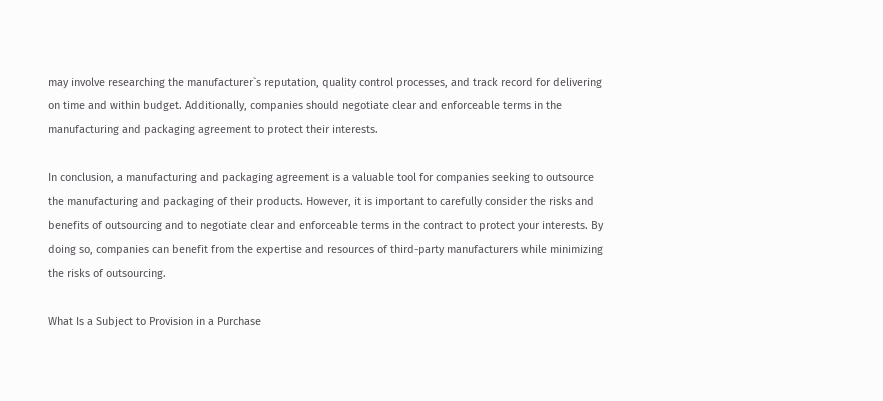may involve researching the manufacturer`s reputation, quality control processes, and track record for delivering on time and within budget. Additionally, companies should negotiate clear and enforceable terms in the manufacturing and packaging agreement to protect their interests.

In conclusion, a manufacturing and packaging agreement is a valuable tool for companies seeking to outsource the manufacturing and packaging of their products. However, it is important to carefully consider the risks and benefits of outsourcing and to negotiate clear and enforceable terms in the contract to protect your interests. By doing so, companies can benefit from the expertise and resources of third-party manufacturers while minimizing the risks of outsourcing.

What Is a Subject to Provision in a Purchase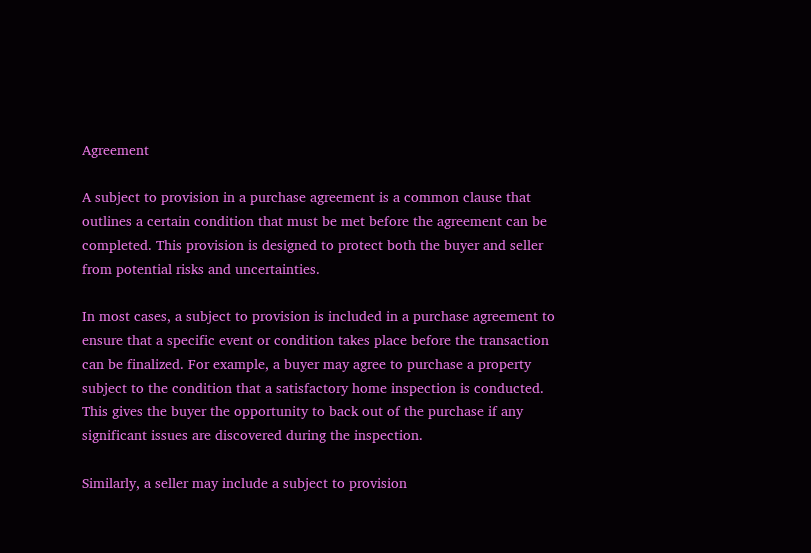Agreement

A subject to provision in a purchase agreement is a common clause that outlines a certain condition that must be met before the agreement can be completed. This provision is designed to protect both the buyer and seller from potential risks and uncertainties.

In most cases, a subject to provision is included in a purchase agreement to ensure that a specific event or condition takes place before the transaction can be finalized. For example, a buyer may agree to purchase a property subject to the condition that a satisfactory home inspection is conducted. This gives the buyer the opportunity to back out of the purchase if any significant issues are discovered during the inspection.

Similarly, a seller may include a subject to provision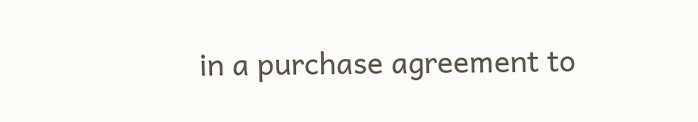in a purchase agreement to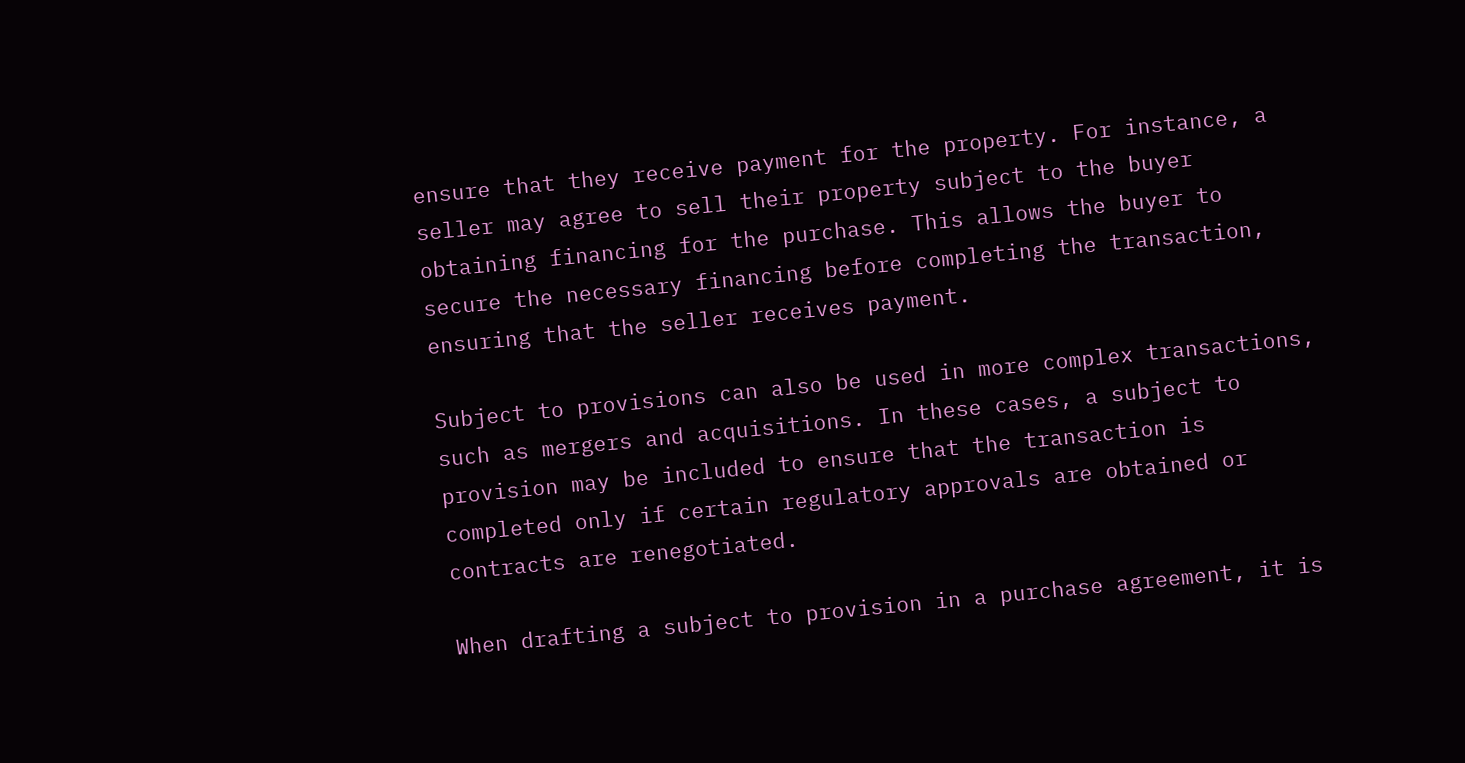ensure that they receive payment for the property. For instance, a seller may agree to sell their property subject to the buyer obtaining financing for the purchase. This allows the buyer to secure the necessary financing before completing the transaction, ensuring that the seller receives payment.

Subject to provisions can also be used in more complex transactions, such as mergers and acquisitions. In these cases, a subject to provision may be included to ensure that the transaction is completed only if certain regulatory approvals are obtained or contracts are renegotiated.

When drafting a subject to provision in a purchase agreement, it is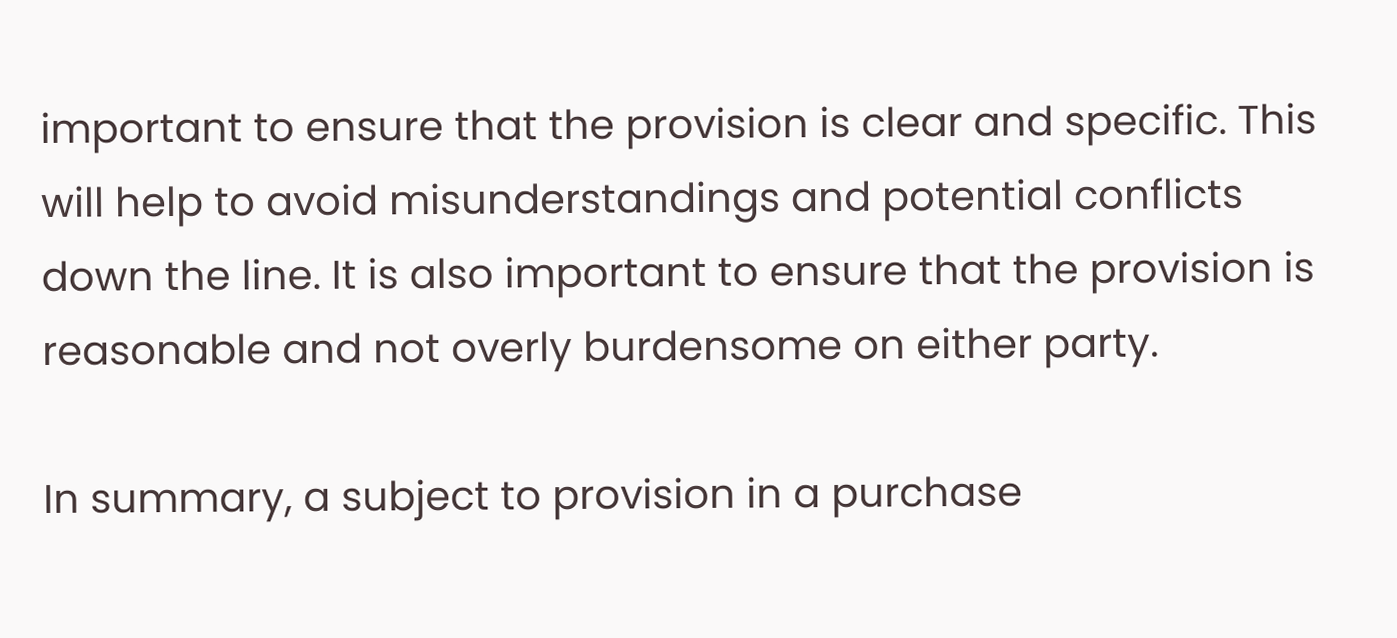important to ensure that the provision is clear and specific. This will help to avoid misunderstandings and potential conflicts down the line. It is also important to ensure that the provision is reasonable and not overly burdensome on either party.

In summary, a subject to provision in a purchase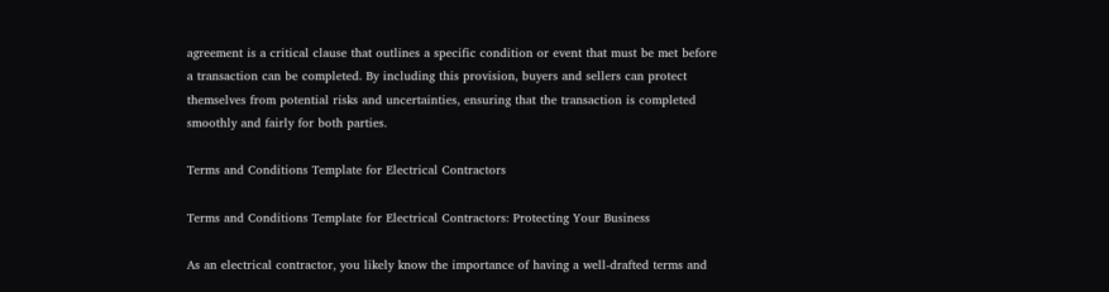agreement is a critical clause that outlines a specific condition or event that must be met before a transaction can be completed. By including this provision, buyers and sellers can protect themselves from potential risks and uncertainties, ensuring that the transaction is completed smoothly and fairly for both parties.

Terms and Conditions Template for Electrical Contractors

Terms and Conditions Template for Electrical Contractors: Protecting Your Business

As an electrical contractor, you likely know the importance of having a well-drafted terms and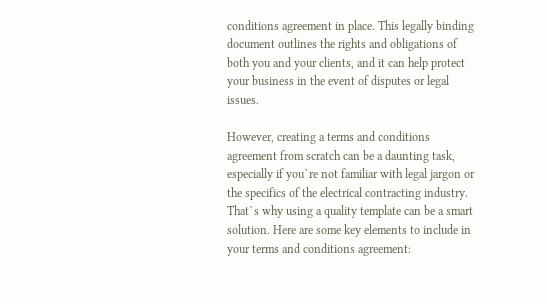conditions agreement in place. This legally binding document outlines the rights and obligations of both you and your clients, and it can help protect your business in the event of disputes or legal issues.

However, creating a terms and conditions agreement from scratch can be a daunting task, especially if you`re not familiar with legal jargon or the specifics of the electrical contracting industry. That`s why using a quality template can be a smart solution. Here are some key elements to include in your terms and conditions agreement: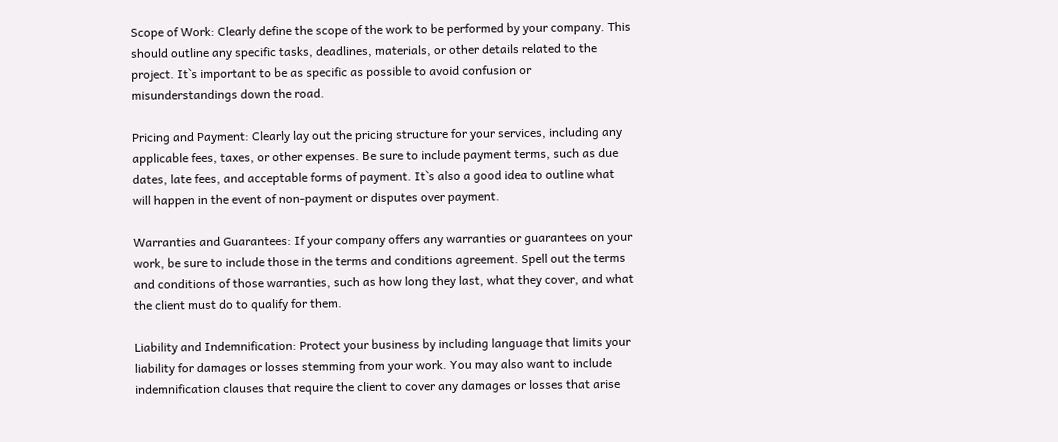Scope of Work: Clearly define the scope of the work to be performed by your company. This should outline any specific tasks, deadlines, materials, or other details related to the project. It`s important to be as specific as possible to avoid confusion or misunderstandings down the road.

Pricing and Payment: Clearly lay out the pricing structure for your services, including any applicable fees, taxes, or other expenses. Be sure to include payment terms, such as due dates, late fees, and acceptable forms of payment. It`s also a good idea to outline what will happen in the event of non-payment or disputes over payment.

Warranties and Guarantees: If your company offers any warranties or guarantees on your work, be sure to include those in the terms and conditions agreement. Spell out the terms and conditions of those warranties, such as how long they last, what they cover, and what the client must do to qualify for them.

Liability and Indemnification: Protect your business by including language that limits your liability for damages or losses stemming from your work. You may also want to include indemnification clauses that require the client to cover any damages or losses that arise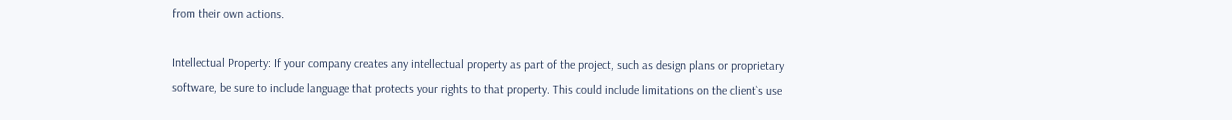from their own actions.

Intellectual Property: If your company creates any intellectual property as part of the project, such as design plans or proprietary software, be sure to include language that protects your rights to that property. This could include limitations on the client`s use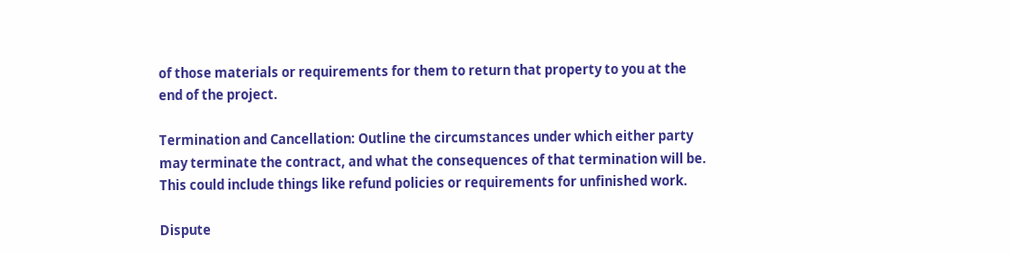of those materials or requirements for them to return that property to you at the end of the project.

Termination and Cancellation: Outline the circumstances under which either party may terminate the contract, and what the consequences of that termination will be. This could include things like refund policies or requirements for unfinished work.

Dispute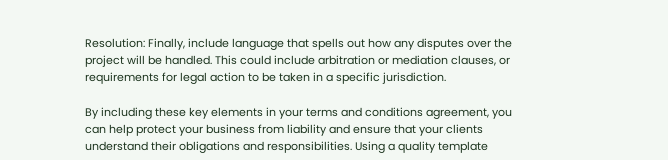Resolution: Finally, include language that spells out how any disputes over the project will be handled. This could include arbitration or mediation clauses, or requirements for legal action to be taken in a specific jurisdiction.

By including these key elements in your terms and conditions agreement, you can help protect your business from liability and ensure that your clients understand their obligations and responsibilities. Using a quality template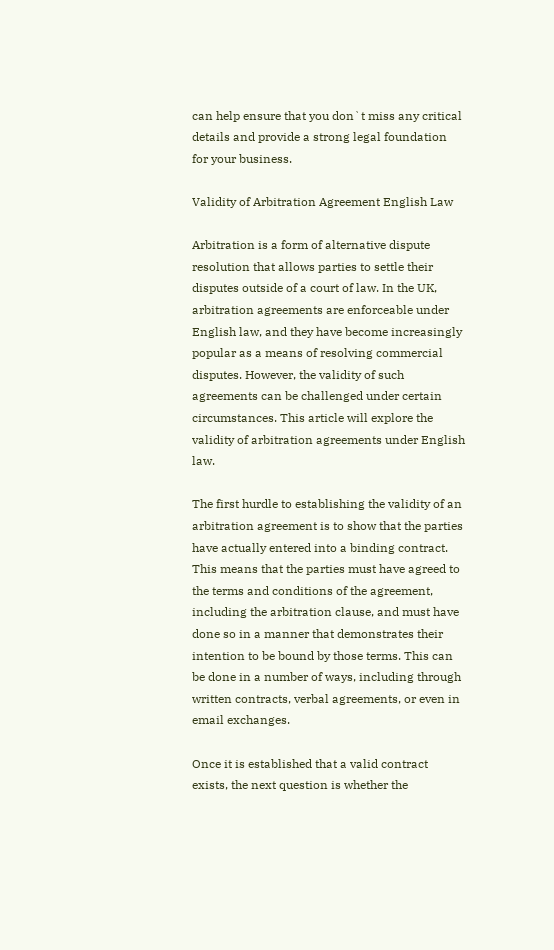can help ensure that you don`t miss any critical details and provide a strong legal foundation for your business.

Validity of Arbitration Agreement English Law

Arbitration is a form of alternative dispute resolution that allows parties to settle their disputes outside of a court of law. In the UK, arbitration agreements are enforceable under English law, and they have become increasingly popular as a means of resolving commercial disputes. However, the validity of such agreements can be challenged under certain circumstances. This article will explore the validity of arbitration agreements under English law.

The first hurdle to establishing the validity of an arbitration agreement is to show that the parties have actually entered into a binding contract. This means that the parties must have agreed to the terms and conditions of the agreement, including the arbitration clause, and must have done so in a manner that demonstrates their intention to be bound by those terms. This can be done in a number of ways, including through written contracts, verbal agreements, or even in email exchanges.

Once it is established that a valid contract exists, the next question is whether the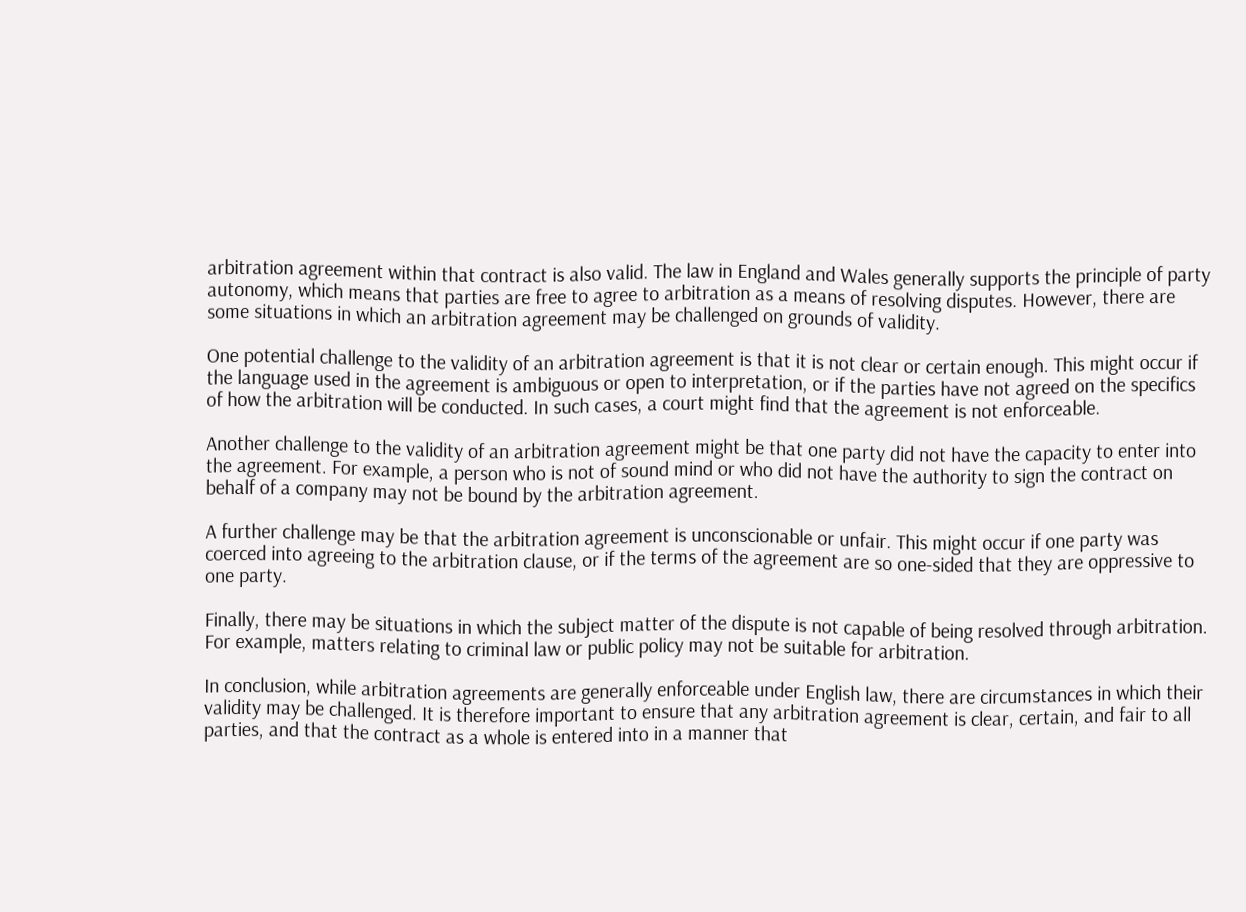arbitration agreement within that contract is also valid. The law in England and Wales generally supports the principle of party autonomy, which means that parties are free to agree to arbitration as a means of resolving disputes. However, there are some situations in which an arbitration agreement may be challenged on grounds of validity.

One potential challenge to the validity of an arbitration agreement is that it is not clear or certain enough. This might occur if the language used in the agreement is ambiguous or open to interpretation, or if the parties have not agreed on the specifics of how the arbitration will be conducted. In such cases, a court might find that the agreement is not enforceable.

Another challenge to the validity of an arbitration agreement might be that one party did not have the capacity to enter into the agreement. For example, a person who is not of sound mind or who did not have the authority to sign the contract on behalf of a company may not be bound by the arbitration agreement.

A further challenge may be that the arbitration agreement is unconscionable or unfair. This might occur if one party was coerced into agreeing to the arbitration clause, or if the terms of the agreement are so one-sided that they are oppressive to one party.

Finally, there may be situations in which the subject matter of the dispute is not capable of being resolved through arbitration. For example, matters relating to criminal law or public policy may not be suitable for arbitration.

In conclusion, while arbitration agreements are generally enforceable under English law, there are circumstances in which their validity may be challenged. It is therefore important to ensure that any arbitration agreement is clear, certain, and fair to all parties, and that the contract as a whole is entered into in a manner that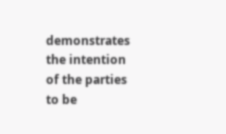demonstrates the intention of the parties to be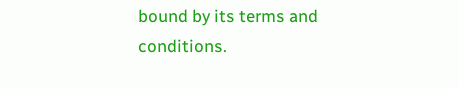bound by its terms and conditions.